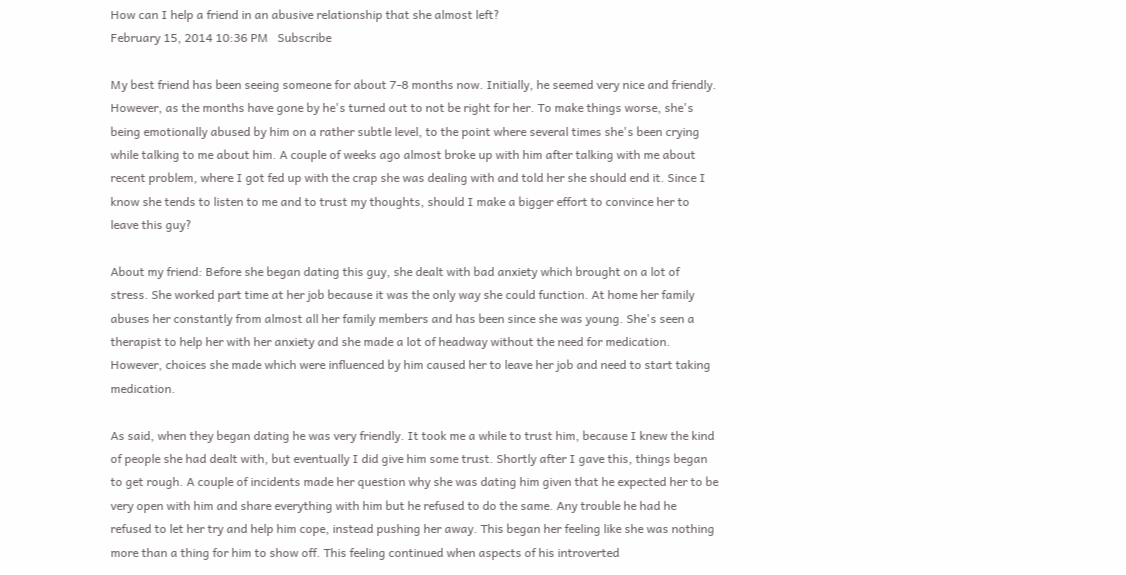How can I help a friend in an abusive relationship that she almost left?
February 15, 2014 10:36 PM   Subscribe

My best friend has been seeing someone for about 7-8 months now. Initially, he seemed very nice and friendly. However, as the months have gone by he's turned out to not be right for her. To make things worse, she's being emotionally abused by him on a rather subtle level, to the point where several times she's been crying while talking to me about him. A couple of weeks ago almost broke up with him after talking with me about recent problem, where I got fed up with the crap she was dealing with and told her she should end it. Since I know she tends to listen to me and to trust my thoughts, should I make a bigger effort to convince her to leave this guy?

About my friend: Before she began dating this guy, she dealt with bad anxiety which brought on a lot of stress. She worked part time at her job because it was the only way she could function. At home her family abuses her constantly from almost all her family members and has been since she was young. She's seen a therapist to help her with her anxiety and she made a lot of headway without the need for medication. However, choices she made which were influenced by him caused her to leave her job and need to start taking medication.

As said, when they began dating he was very friendly. It took me a while to trust him, because I knew the kind of people she had dealt with, but eventually I did give him some trust. Shortly after I gave this, things began to get rough. A couple of incidents made her question why she was dating him given that he expected her to be very open with him and share everything with him but he refused to do the same. Any trouble he had he refused to let her try and help him cope, instead pushing her away. This began her feeling like she was nothing more than a thing for him to show off. This feeling continued when aspects of his introverted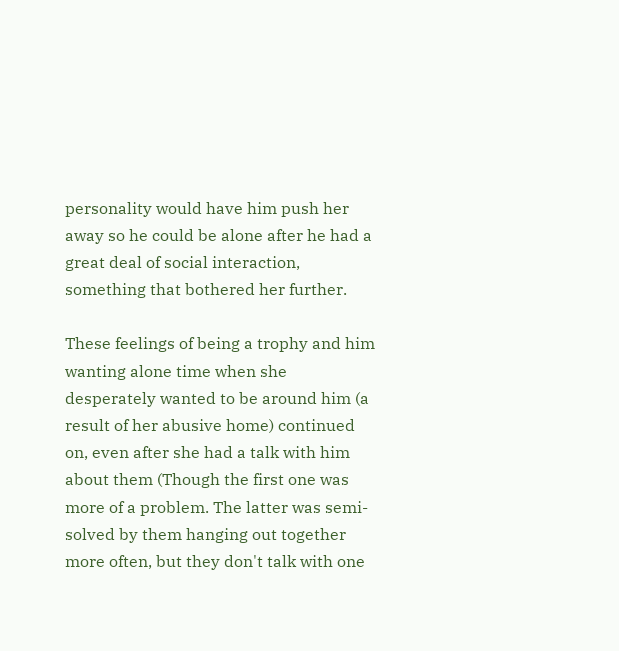personality would have him push her away so he could be alone after he had a great deal of social interaction, something that bothered her further.

These feelings of being a trophy and him wanting alone time when she desperately wanted to be around him (a result of her abusive home) continued on, even after she had a talk with him about them (Though the first one was more of a problem. The latter was semi-solved by them hanging out together more often, but they don't talk with one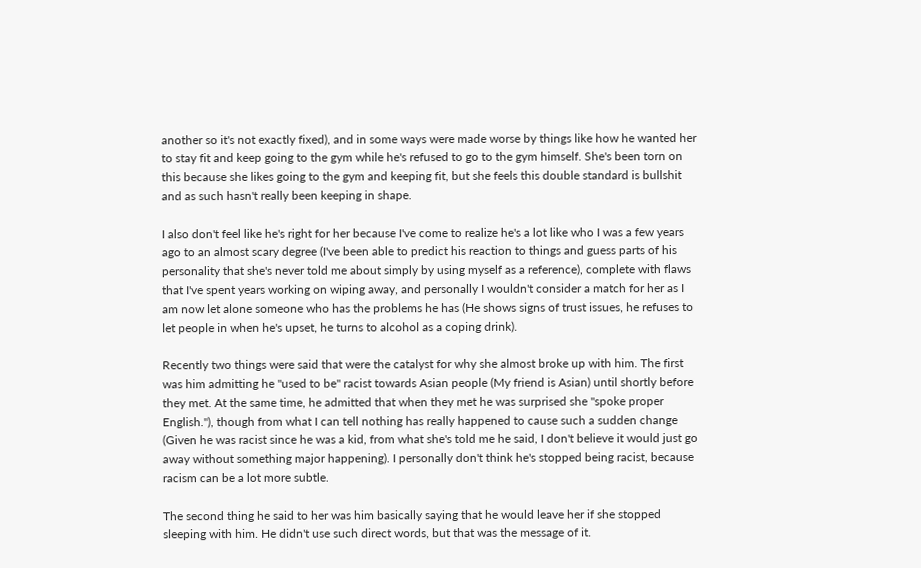another so it's not exactly fixed), and in some ways were made worse by things like how he wanted her to stay fit and keep going to the gym while he's refused to go to the gym himself. She's been torn on this because she likes going to the gym and keeping fit, but she feels this double standard is bullshit and as such hasn't really been keeping in shape.

I also don't feel like he's right for her because I've come to realize he's a lot like who I was a few years ago to an almost scary degree (I've been able to predict his reaction to things and guess parts of his personality that she's never told me about simply by using myself as a reference), complete with flaws that I've spent years working on wiping away, and personally I wouldn't consider a match for her as I am now let alone someone who has the problems he has (He shows signs of trust issues, he refuses to let people in when he's upset, he turns to alcohol as a coping drink).

Recently two things were said that were the catalyst for why she almost broke up with him. The first was him admitting he "used to be" racist towards Asian people (My friend is Asian) until shortly before they met. At the same time, he admitted that when they met he was surprised she "spoke proper English."), though from what I can tell nothing has really happened to cause such a sudden change (Given he was racist since he was a kid, from what she's told me he said, I don't believe it would just go away without something major happening). I personally don't think he's stopped being racist, because racism can be a lot more subtle.

The second thing he said to her was him basically saying that he would leave her if she stopped sleeping with him. He didn't use such direct words, but that was the message of it.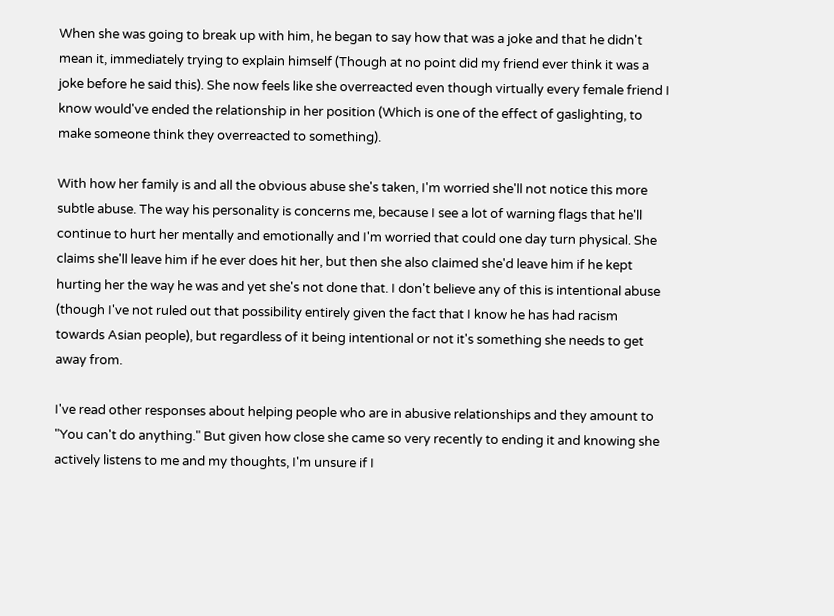When she was going to break up with him, he began to say how that was a joke and that he didn't mean it, immediately trying to explain himself (Though at no point did my friend ever think it was a joke before he said this). She now feels like she overreacted even though virtually every female friend I know would've ended the relationship in her position (Which is one of the effect of gaslighting, to make someone think they overreacted to something).

With how her family is and all the obvious abuse she's taken, I'm worried she'll not notice this more subtle abuse. The way his personality is concerns me, because I see a lot of warning flags that he'll continue to hurt her mentally and emotionally and I'm worried that could one day turn physical. She claims she'll leave him if he ever does hit her, but then she also claimed she'd leave him if he kept hurting her the way he was and yet she's not done that. I don't believe any of this is intentional abuse (though I've not ruled out that possibility entirely given the fact that I know he has had racism towards Asian people), but regardless of it being intentional or not it's something she needs to get away from.

I've read other responses about helping people who are in abusive relationships and they amount to "You can't do anything." But given how close she came so very recently to ending it and knowing she actively listens to me and my thoughts, I'm unsure if I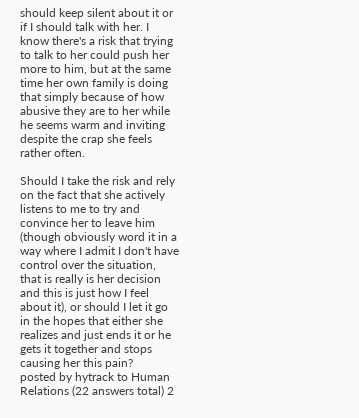should keep silent about it or if I should talk with her. I know there's a risk that trying to talk to her could push her more to him, but at the same time her own family is doing that simply because of how abusive they are to her while he seems warm and inviting despite the crap she feels rather often.

Should I take the risk and rely on the fact that she actively listens to me to try and convince her to leave him (though obviously word it in a way where I admit I don't have control over the situation, that is really is her decision and this is just how I feel about it), or should I let it go in the hopes that either she realizes and just ends it or he gets it together and stops causing her this pain?
posted by hytrack to Human Relations (22 answers total) 2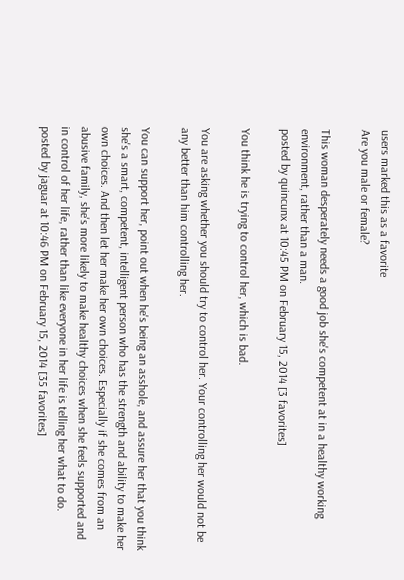users marked this as a favorite
Are you male or female?

This woman desperately needs a good job she's competent at in a healthy working environment, rather than a man.
posted by quincunx at 10:45 PM on February 15, 2014 [3 favorites]

You think he is trying to control her, which is bad.

You are asking whether you should try to control her. Your controlling her would not be any better than him controlling her.

You can support her, point out when he's being an asshole, and assure her that you think she's a smart, competent, intelligent person who has the strength and ability to make her own choices. And then let her make her own choices. Especially if she comes from an abusive family, she's more likely to make healthy choices when she feels supported and in control of her life, rather than like everyone in her life is telling her what to do.
posted by jaguar at 10:46 PM on February 15, 2014 [35 favorites]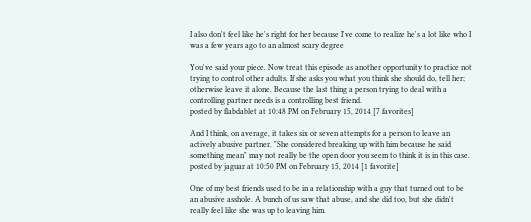I also don't feel like he's right for her because I've come to realize he's a lot like who I was a few years ago to an almost scary degree

You've said your piece. Now treat this episode as another opportunity to practice not trying to control other adults. If she asks you what you think she should do, tell her; otherwise leave it alone. Because the last thing a person trying to deal with a controlling partner needs is a controlling best friend.
posted by flabdablet at 10:48 PM on February 15, 2014 [7 favorites]

And I think, on average, it takes six or seven attempts for a person to leave an actively abusive partner. "She considered breaking up with him because he said something mean" may not really be the open door you seem to think it is in this case.
posted by jaguar at 10:50 PM on February 15, 2014 [1 favorite]

One of my best friends used to be in a relationship with a guy that turned out to be an abusive asshole. A bunch of us saw that abuse, and she did too, but she didn't really feel like she was up to leaving him.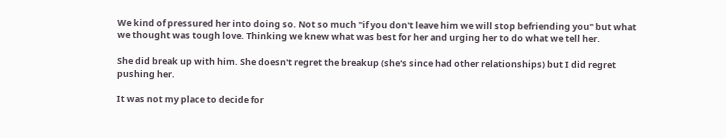We kind of pressured her into doing so. Not so much "if you don't leave him we will stop befriending you" but what we thought was tough love. Thinking we knew what was best for her and urging her to do what we tell her.

She did break up with him. She doesn't regret the breakup (she's since had other relationships) but I did regret pushing her.

It was not my place to decide for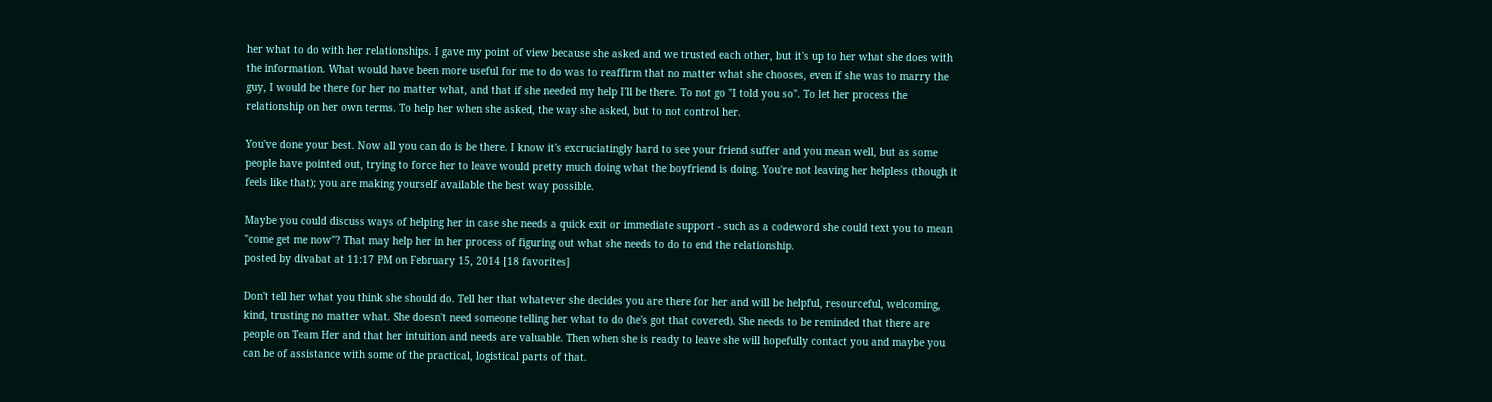her what to do with her relationships. I gave my point of view because she asked and we trusted each other, but it's up to her what she does with the information. What would have been more useful for me to do was to reaffirm that no matter what she chooses, even if she was to marry the guy, I would be there for her no matter what, and that if she needed my help I'll be there. To not go "I told you so". To let her process the relationship on her own terms. To help her when she asked, the way she asked, but to not control her.

You've done your best. Now all you can do is be there. I know it's excruciatingly hard to see your friend suffer and you mean well, but as some people have pointed out, trying to force her to leave would pretty much doing what the boyfriend is doing. You're not leaving her helpless (though it feels like that); you are making yourself available the best way possible.

Maybe you could discuss ways of helping her in case she needs a quick exit or immediate support - such as a codeword she could text you to mean "come get me now"? That may help her in her process of figuring out what she needs to do to end the relationship.
posted by divabat at 11:17 PM on February 15, 2014 [18 favorites]

Don't tell her what you think she should do. Tell her that whatever she decides you are there for her and will be helpful, resourceful, welcoming, kind, trusting no matter what. She doesn't need someone telling her what to do (he's got that covered). She needs to be reminded that there are people on Team Her and that her intuition and needs are valuable. Then when she is ready to leave she will hopefully contact you and maybe you can be of assistance with some of the practical, logistical parts of that.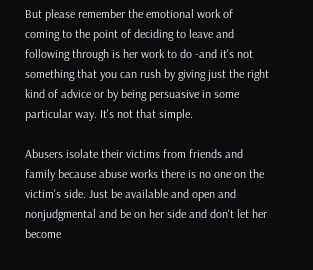But please remember the emotional work of coming to the point of deciding to leave and following through is her work to do -and it's not something that you can rush by giving just the right kind of advice or by being persuasive in some particular way. It's not that simple.

Abusers isolate their victims from friends and family because abuse works there is no one on the victim's side. Just be available and open and nonjudgmental and be on her side and don't let her become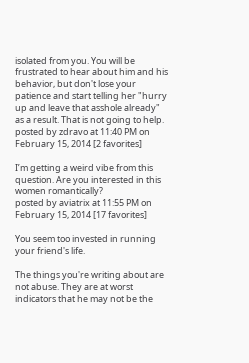isolated from you. You will be frustrated to hear about him and his behavior, but don't lose your patience and start telling her "hurry up and leave that asshole already" as a result. That is not going to help.
posted by zdravo at 11:40 PM on February 15, 2014 [2 favorites]

I’m getting a weird vibe from this question. Are you interested in this women romantically?
posted by aviatrix at 11:55 PM on February 15, 2014 [17 favorites]

You seem too invested in running your friend's life.

The things you're writing about are not abuse. They are at worst indicators that he may not be the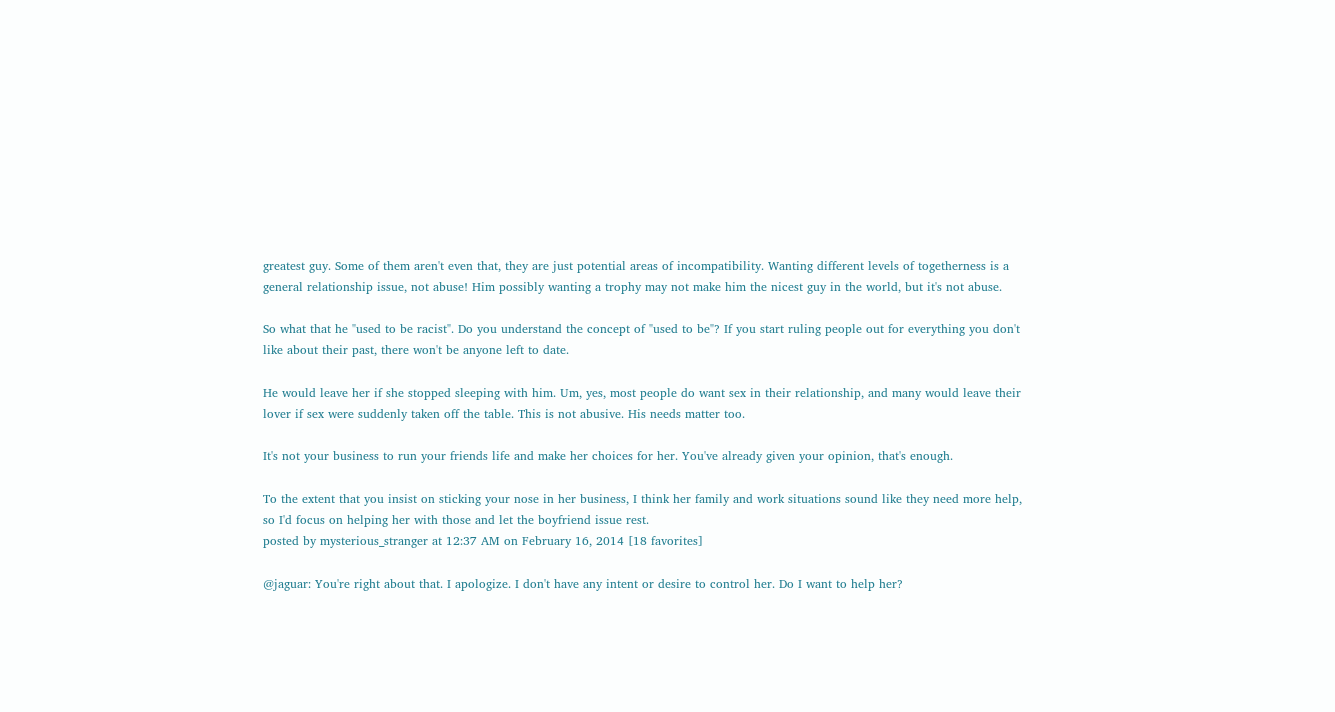greatest guy. Some of them aren't even that, they are just potential areas of incompatibility. Wanting different levels of togetherness is a general relationship issue, not abuse! Him possibly wanting a trophy may not make him the nicest guy in the world, but it's not abuse.

So what that he "used to be racist". Do you understand the concept of "used to be"? If you start ruling people out for everything you don't like about their past, there won't be anyone left to date.

He would leave her if she stopped sleeping with him. Um, yes, most people do want sex in their relationship, and many would leave their lover if sex were suddenly taken off the table. This is not abusive. His needs matter too.

It's not your business to run your friends life and make her choices for her. You've already given your opinion, that's enough.

To the extent that you insist on sticking your nose in her business, I think her family and work situations sound like they need more help, so I'd focus on helping her with those and let the boyfriend issue rest.
posted by mysterious_stranger at 12:37 AM on February 16, 2014 [18 favorites]

@jaguar: You're right about that. I apologize. I don't have any intent or desire to control her. Do I want to help her?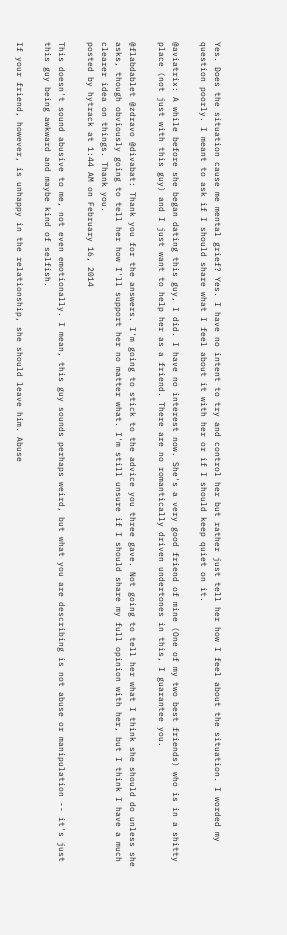Yes. Does the situation cause me mental grief? Yes. I have no intent to try and control her but rather just tell her how I feel about the situation. I worded my question poorly. I meant to ask if I should share what I feel about it with her or if I should keep quiet on it.

@aviatrix: A while before she began dating this guy, I did. I have no interest now. She's a very good friend of mine (One of my two best friends) who is in a shitty place (not just with this guy) and I just want to help her as a friend. There are no romantically driven undertones in this, I guarantee you.

@flabdablet @zdravo @divabat: Thank you for the answers. I'm going to stick to the advice you three gave. Not going to tell her what I think she should do unless she asks, though obviously going to tell her how I'll support her no matter what. I'm still unsure if I should share my full opinion with her, but I think I have a much clearer idea on things. Thank you.
posted by hytrack at 1:44 AM on February 16, 2014

This doesn't sound abusive to me, not even emotionally. I mean, this guy sounds perhaps weird, but what you are describing is not abuse or manipulation -- it's just this guy being awkward and maybe kind of selfish.

If your friend, however, is unhappy in the relationship, she should leave him. Abuse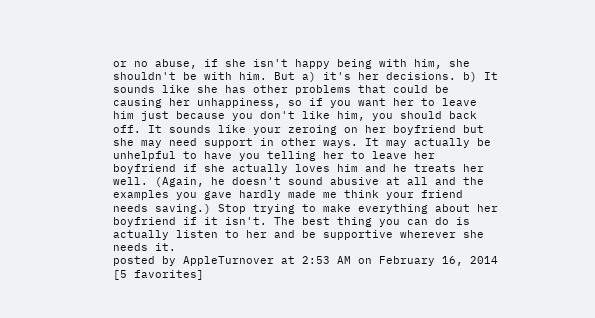or no abuse, if she isn't happy being with him, she shouldn't be with him. But a) it's her decisions. b) It sounds like she has other problems that could be causing her unhappiness, so if you want her to leave him just because you don't like him, you should back off. It sounds like your zeroing on her boyfriend but she may need support in other ways. It may actually be unhelpful to have you telling her to leave her boyfriend if she actually loves him and he treats her well. (Again, he doesn't sound abusive at all and the examples you gave hardly made me think your friend needs saving.) Stop trying to make everything about her boyfriend if it isn't. The best thing you can do is actually listen to her and be supportive wherever she needs it.
posted by AppleTurnover at 2:53 AM on February 16, 2014 [5 favorites]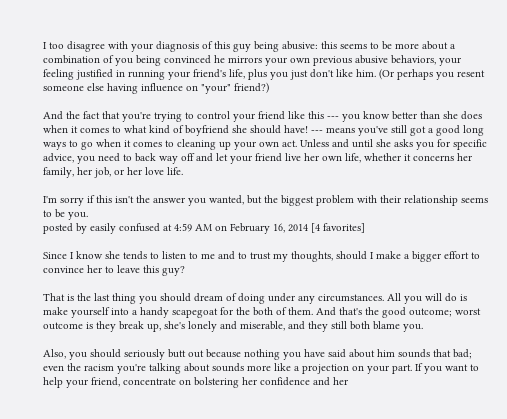I too disagree with your diagnosis of this guy being abusive: this seems to be more about a combination of you being convinced he mirrors your own previous abusive behaviors, your feeling justified in running your friend's life, plus you just don't like him. (Or perhaps you resent someone else having influence on "your" friend?)

And the fact that you're trying to control your friend like this --- you know better than she does when it comes to what kind of boyfriend she should have! --- means you've still got a good long ways to go when it comes to cleaning up your own act. Unless and until she asks you for specific advice, you need to back way off and let your friend live her own life, whether it concerns her family, her job, or her love life.

I'm sorry if this isn't the answer you wanted, but the biggest problem with their relationship seems to be you.
posted by easily confused at 4:59 AM on February 16, 2014 [4 favorites]

Since I know she tends to listen to me and to trust my thoughts, should I make a bigger effort to convince her to leave this guy?

That is the last thing you should dream of doing under any circumstances. All you will do is make yourself into a handy scapegoat for the both of them. And that's the good outcome; worst outcome is they break up, she's lonely and miserable, and they still both blame you.

Also, you should seriously butt out because nothing you have said about him sounds that bad; even the racism you're talking about sounds more like a projection on your part. If you want to help your friend, concentrate on bolstering her confidence and her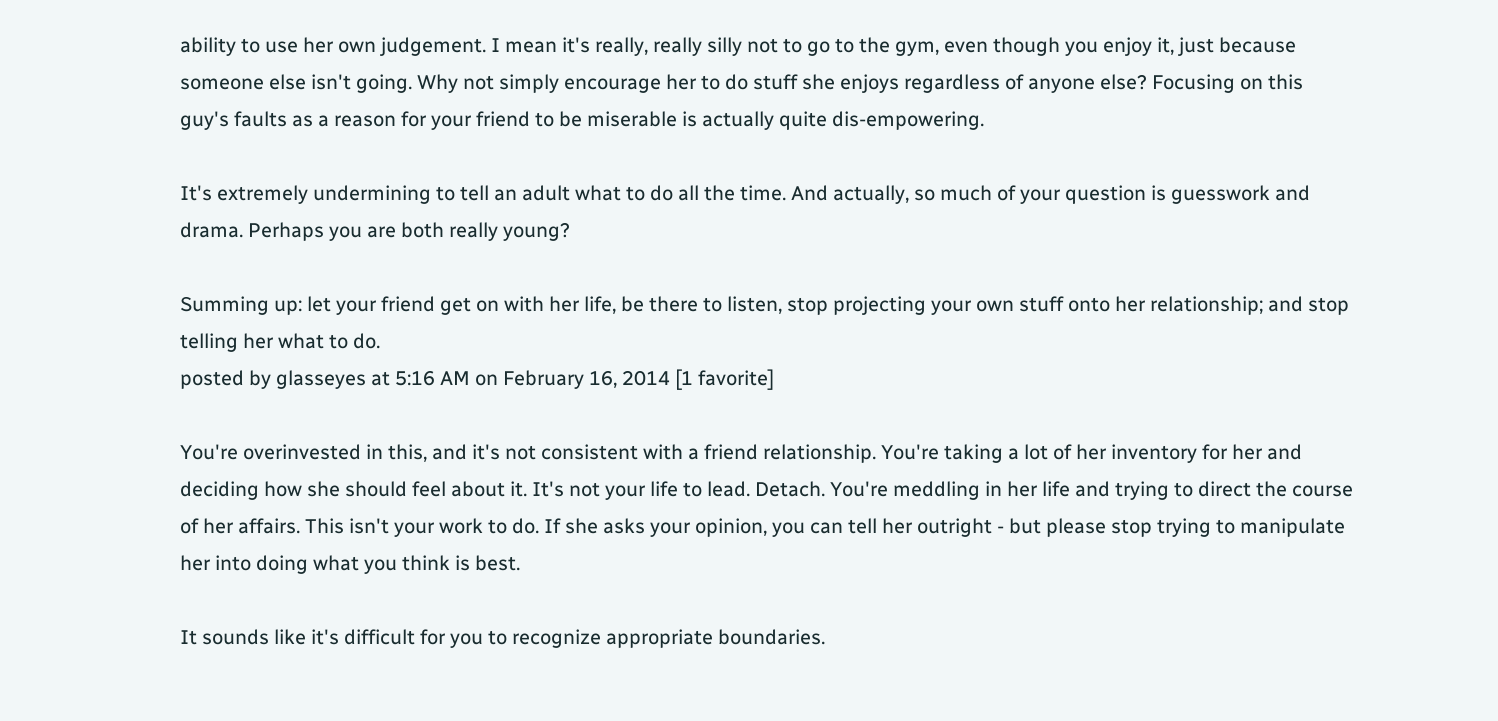ability to use her own judgement. I mean it's really, really silly not to go to the gym, even though you enjoy it, just because someone else isn't going. Why not simply encourage her to do stuff she enjoys regardless of anyone else? Focusing on this guy's faults as a reason for your friend to be miserable is actually quite dis-empowering.

It's extremely undermining to tell an adult what to do all the time. And actually, so much of your question is guesswork and drama. Perhaps you are both really young?

Summing up: let your friend get on with her life, be there to listen, stop projecting your own stuff onto her relationship; and stop telling her what to do.
posted by glasseyes at 5:16 AM on February 16, 2014 [1 favorite]

You're overinvested in this, and it's not consistent with a friend relationship. You're taking a lot of her inventory for her and deciding how she should feel about it. It's not your life to lead. Detach. You're meddling in her life and trying to direct the course of her affairs. This isn't your work to do. If she asks your opinion, you can tell her outright - but please stop trying to manipulate her into doing what you think is best.

It sounds like it's difficult for you to recognize appropriate boundaries.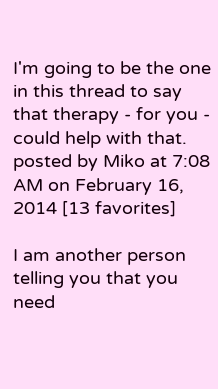I'm going to be the one in this thread to say that therapy - for you - could help with that.
posted by Miko at 7:08 AM on February 16, 2014 [13 favorites]

I am another person telling you that you need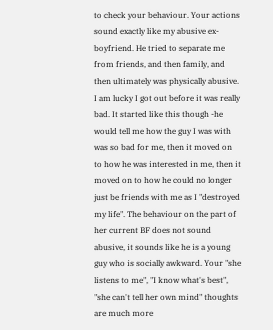to check your behaviour. Your actions sound exactly like my abusive ex-boyfriend. He tried to separate me from friends, and then family, and then ultimately was physically abusive. I am lucky I got out before it was really bad. It started like this though -he would tell me how the guy I was with was so bad for me, then it moved on to how he was interested in me, then it moved on to how he could no longer just be friends with me as I "destroyed my life". The behaviour on the part of her current BF does not sound abusive, it sounds like he is a young guy who is socially awkward. Your "she listens to me", "I know what's best", "she can't tell her own mind" thoughts are much more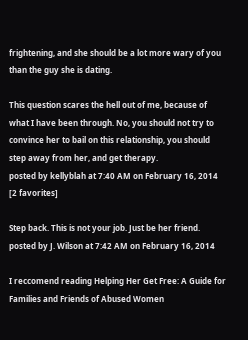frightening, and she should be a lot more wary of you than the guy she is dating.

This question scares the hell out of me, because of what I have been through. No, you should not try to convince her to bail on this relationship, you should step away from her, and get therapy.
posted by kellyblah at 7:40 AM on February 16, 2014 [2 favorites]

Step back. This is not your job. Just be her friend.
posted by J. Wilson at 7:42 AM on February 16, 2014

I reccomend reading Helping Her Get Free: A Guide for Families and Friends of Abused Women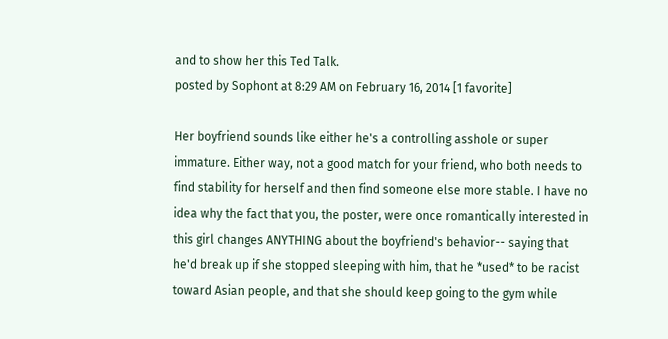and to show her this Ted Talk.
posted by Sophont at 8:29 AM on February 16, 2014 [1 favorite]

Her boyfriend sounds like either he's a controlling asshole or super immature. Either way, not a good match for your friend, who both needs to find stability for herself and then find someone else more stable. I have no idea why the fact that you, the poster, were once romantically interested in this girl changes ANYTHING about the boyfriend's behavior-- saying that he'd break up if she stopped sleeping with him, that he *used* to be racist toward Asian people, and that she should keep going to the gym while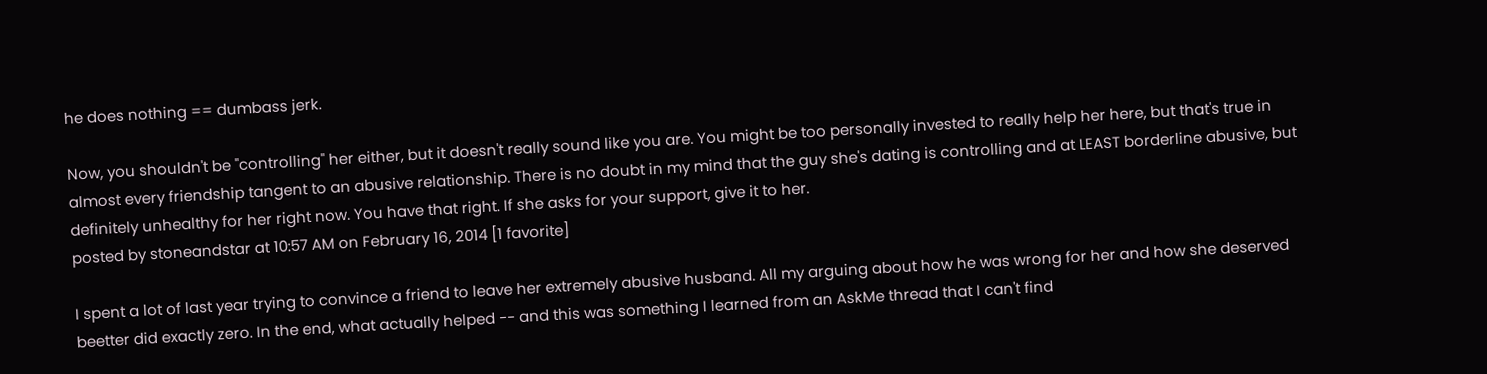he does nothing == dumbass jerk.

Now, you shouldn't be "controlling" her either, but it doesn't really sound like you are. You might be too personally invested to really help her here, but that's true in almost every friendship tangent to an abusive relationship. There is no doubt in my mind that the guy she's dating is controlling and at LEAST borderline abusive, but definitely unhealthy for her right now. You have that right. If she asks for your support, give it to her.
posted by stoneandstar at 10:57 AM on February 16, 2014 [1 favorite]

I spent a lot of last year trying to convince a friend to leave her extremely abusive husband. All my arguing about how he was wrong for her and how she deserved beetter did exactly zero. In the end, what actually helped -- and this was something I learned from an AskMe thread that I can't find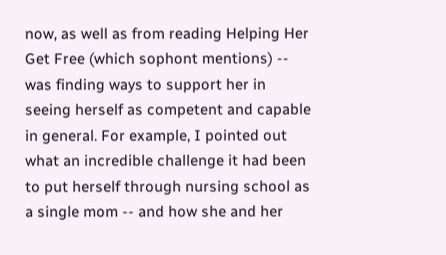now, as well as from reading Helping Her Get Free (which sophont mentions) -- was finding ways to support her in seeing herself as competent and capable in general. For example, I pointed out what an incredible challenge it had been to put herself through nursing school as a single mom -- and how she and her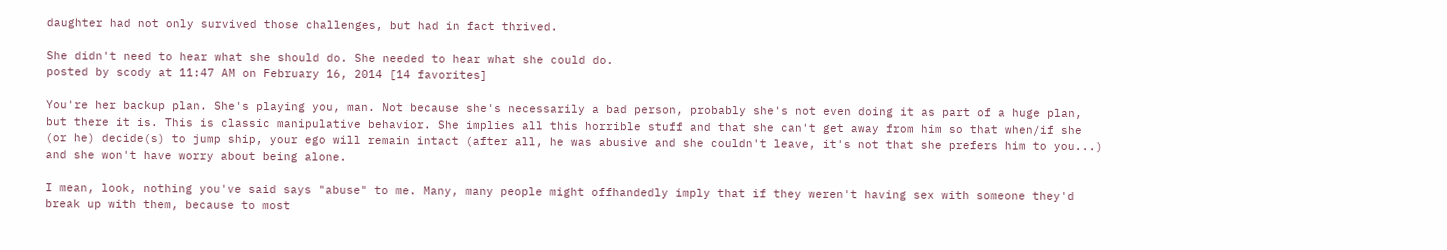daughter had not only survived those challenges, but had in fact thrived.

She didn't need to hear what she should do. She needed to hear what she could do.
posted by scody at 11:47 AM on February 16, 2014 [14 favorites]

You're her backup plan. She's playing you, man. Not because she's necessarily a bad person, probably she's not even doing it as part of a huge plan, but there it is. This is classic manipulative behavior. She implies all this horrible stuff and that she can't get away from him so that when/if she (or he) decide(s) to jump ship, your ego will remain intact (after all, he was abusive and she couldn't leave, it's not that she prefers him to you...) and she won't have worry about being alone.

I mean, look, nothing you've said says "abuse" to me. Many, many people might offhandedly imply that if they weren't having sex with someone they'd break up with them, because to most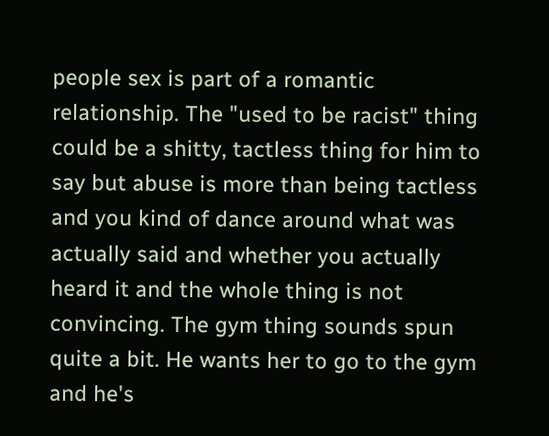people sex is part of a romantic relationship. The "used to be racist" thing could be a shitty, tactless thing for him to say but abuse is more than being tactless and you kind of dance around what was actually said and whether you actually heard it and the whole thing is not convincing. The gym thing sounds spun quite a bit. He wants her to go to the gym and he's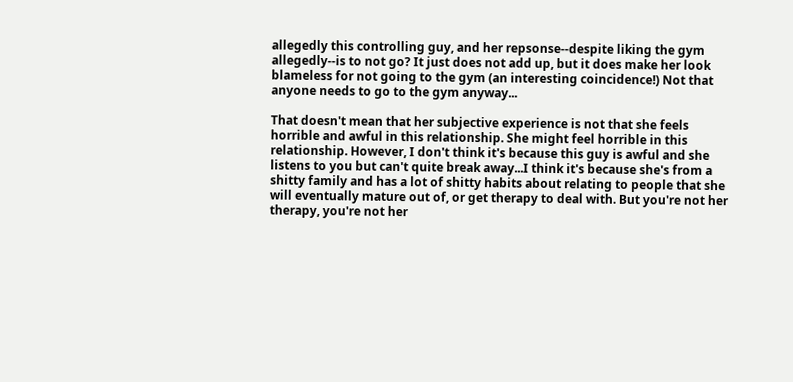allegedly this controlling guy, and her repsonse--despite liking the gym allegedly--is to not go? It just does not add up, but it does make her look blameless for not going to the gym (an interesting coincidence!) Not that anyone needs to go to the gym anyway...

That doesn't mean that her subjective experience is not that she feels horrible and awful in this relationship. She might feel horrible in this relationship. However, I don't think it's because this guy is awful and she listens to you but can't quite break away...I think it's because she's from a shitty family and has a lot of shitty habits about relating to people that she will eventually mature out of, or get therapy to deal with. But you're not her therapy, you're not her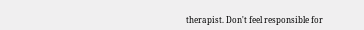therapist. Don't feel responsible for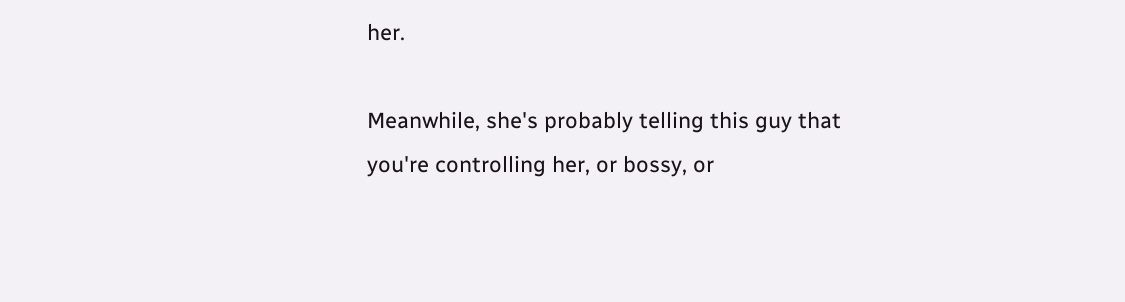her.

Meanwhile, she's probably telling this guy that you're controlling her, or bossy, or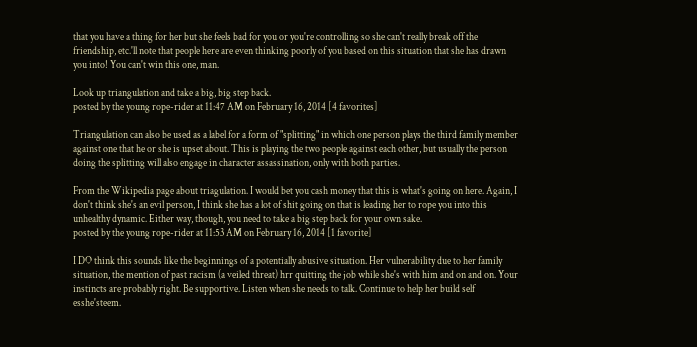that you have a thing for her but she feels bad for you or you're controlling so she can't really break off the friendship, etc.'ll note that people here are even thinking poorly of you based on this situation that she has drawn you into! You can't win this one, man.

Look up triangulation and take a big, big step back.
posted by the young rope-rider at 11:47 AM on February 16, 2014 [4 favorites]

Triangulation can also be used as a label for a form of "splitting" in which one person plays the third family member against one that he or she is upset about. This is playing the two people against each other, but usually the person doing the splitting will also engage in character assassination, only with both parties.

From the Wikipedia page about triagulation. I would bet you cash money that this is what's going on here. Again, I don't think she's an evil person, I think she has a lot of shit going on that is leading her to rope you into this unhealthy dynamic. Either way, though, you need to take a big step back for your own sake.
posted by the young rope-rider at 11:53 AM on February 16, 2014 [1 favorite]

I DO think this sounds like the beginnings of a potentially abusive situation. Her vulnerability due to her family situation, the mention of past racism (a veiled threat) hrr quitting the job while she's with him and on and on. Your instincts are probably right. Be supportive. Listen when she needs to talk. Continue to help her build self esshe'steem.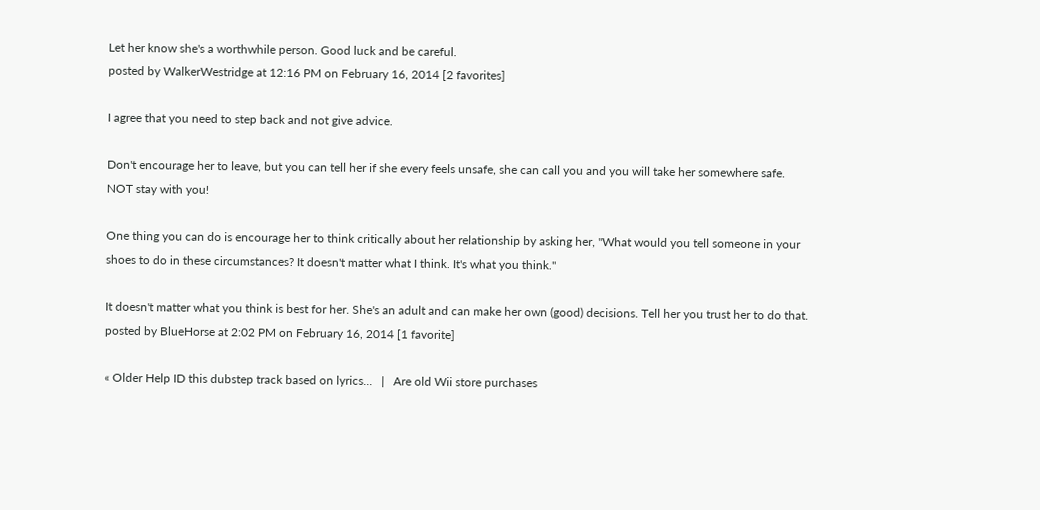Let her know she's a worthwhile person. Good luck and be careful.
posted by WalkerWestridge at 12:16 PM on February 16, 2014 [2 favorites]

I agree that you need to step back and not give advice.

Don't encourage her to leave, but you can tell her if she every feels unsafe, she can call you and you will take her somewhere safe. NOT stay with you!

One thing you can do is encourage her to think critically about her relationship by asking her, "What would you tell someone in your shoes to do in these circumstances? It doesn't matter what I think. It's what you think."

It doesn't matter what you think is best for her. She's an adult and can make her own (good) decisions. Tell her you trust her to do that.
posted by BlueHorse at 2:02 PM on February 16, 2014 [1 favorite]

« Older Help ID this dubstep track based on lyrics...   |   Are old Wii store purchases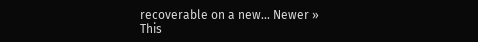recoverable on a new... Newer »
This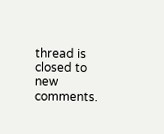thread is closed to new comments.